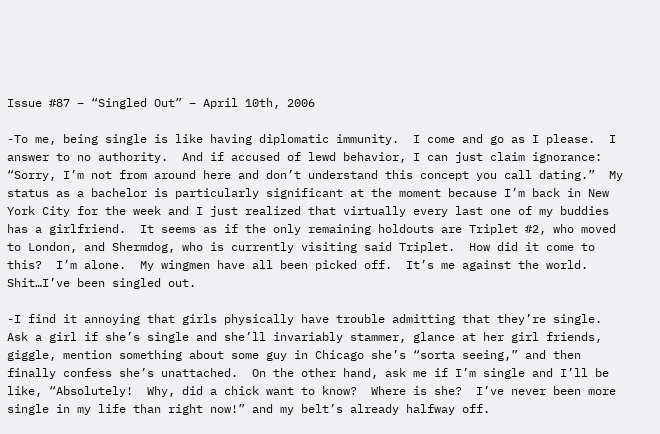Issue #87 – “Singled Out” – April 10th, 2006

-To me, being single is like having diplomatic immunity.  I come and go as I please.  I answer to no authority.  And if accused of lewd behavior, I can just claim ignorance: “Sorry, I’m not from around here and don’t understand this concept you call dating.”  My status as a bachelor is particularly significant at the moment because I’m back in New York City for the week and I just realized that virtually every last one of my buddies has a girlfriend.  It seems as if the only remaining holdouts are Triplet #2, who moved to London, and Shermdog, who is currently visiting said Triplet.  How did it come to this?  I’m alone.  My wingmen have all been picked off.  It’s me against the world.  Shit…I’ve been singled out.

-I find it annoying that girls physically have trouble admitting that they’re single.  Ask a girl if she’s single and she’ll invariably stammer, glance at her girl friends, giggle, mention something about some guy in Chicago she’s “sorta seeing,” and then finally confess she’s unattached.  On the other hand, ask me if I’m single and I’ll be like, “Absolutely!  Why, did a chick want to know?  Where is she?  I’ve never been more single in my life than right now!” and my belt’s already halfway off.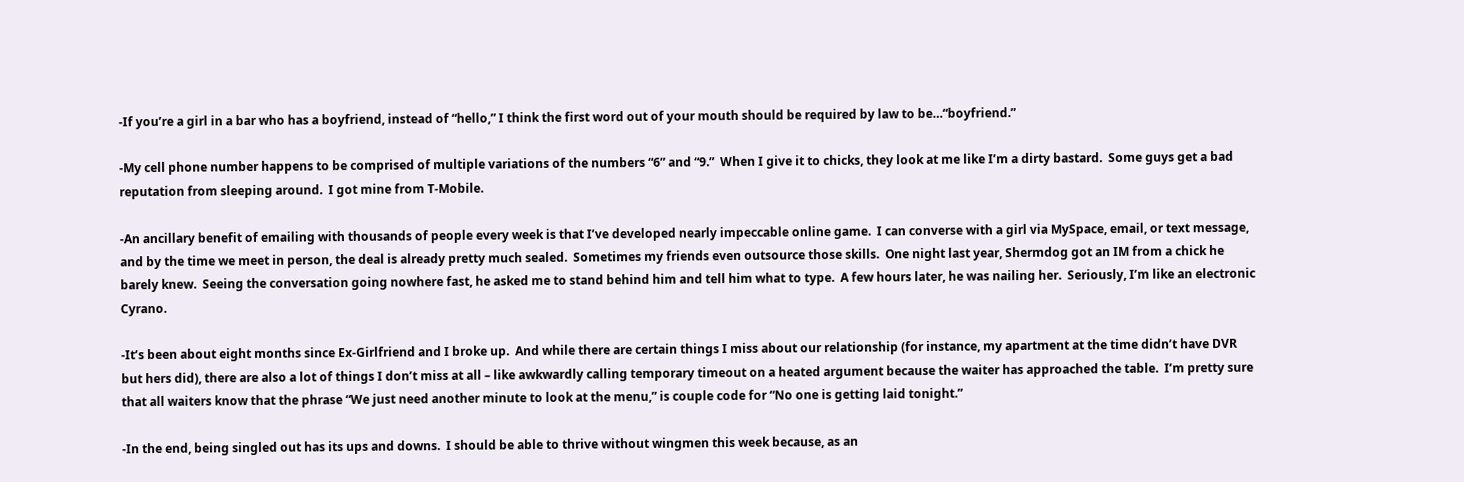-If you’re a girl in a bar who has a boyfriend, instead of “hello,” I think the first word out of your mouth should be required by law to be…“boyfriend.”

-My cell phone number happens to be comprised of multiple variations of the numbers “6” and “9.”  When I give it to chicks, they look at me like I’m a dirty bastard.  Some guys get a bad reputation from sleeping around.  I got mine from T-Mobile.

-An ancillary benefit of emailing with thousands of people every week is that I’ve developed nearly impeccable online game.  I can converse with a girl via MySpace, email, or text message, and by the time we meet in person, the deal is already pretty much sealed.  Sometimes my friends even outsource those skills.  One night last year, Shermdog got an IM from a chick he barely knew.  Seeing the conversation going nowhere fast, he asked me to stand behind him and tell him what to type.  A few hours later, he was nailing her.  Seriously, I’m like an electronic Cyrano.

-It’s been about eight months since Ex-Girlfriend and I broke up.  And while there are certain things I miss about our relationship (for instance, my apartment at the time didn’t have DVR but hers did), there are also a lot of things I don’t miss at all – like awkwardly calling temporary timeout on a heated argument because the waiter has approached the table.  I’m pretty sure that all waiters know that the phrase “We just need another minute to look at the menu,” is couple code for “No one is getting laid tonight.”

-In the end, being singled out has its ups and downs.  I should be able to thrive without wingmen this week because, as an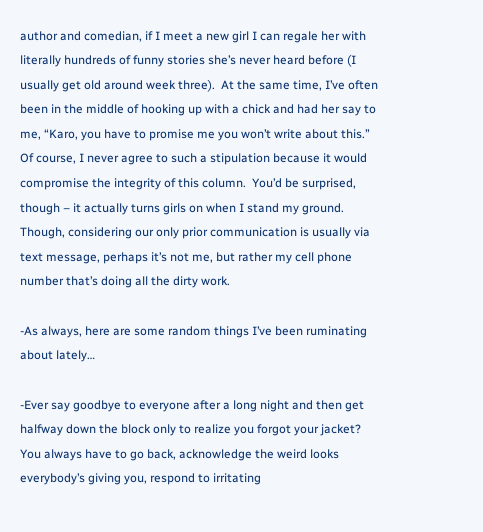author and comedian, if I meet a new girl I can regale her with literally hundreds of funny stories she’s never heard before (I usually get old around week three).  At the same time, I’ve often been in the middle of hooking up with a chick and had her say to me, “Karo, you have to promise me you won’t write about this.”  Of course, I never agree to such a stipulation because it would compromise the integrity of this column.  You’d be surprised, though – it actually turns girls on when I stand my ground.  Though, considering our only prior communication is usually via text message, perhaps it’s not me, but rather my cell phone number that’s doing all the dirty work.

-As always, here are some random things I’ve been ruminating about lately…

-Ever say goodbye to everyone after a long night and then get halfway down the block only to realize you forgot your jacket?  You always have to go back, acknowledge the weird looks everybody’s giving you, respond to irritating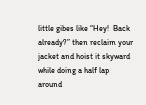little gibes like “Hey!  Back already?” then reclaim your jacket and hoist it skyward while doing a half lap around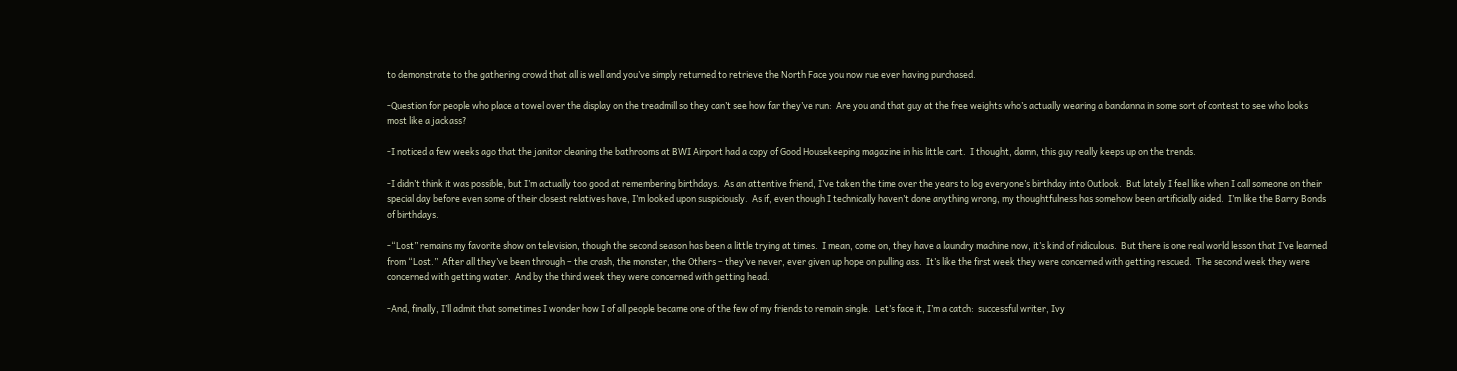to demonstrate to the gathering crowd that all is well and you’ve simply returned to retrieve the North Face you now rue ever having purchased.

-Question for people who place a towel over the display on the treadmill so they can’t see how far they’ve run:  Are you and that guy at the free weights who’s actually wearing a bandanna in some sort of contest to see who looks most like a jackass?

-I noticed a few weeks ago that the janitor cleaning the bathrooms at BWI Airport had a copy of Good Housekeeping magazine in his little cart.  I thought, damn, this guy really keeps up on the trends.

-I didn’t think it was possible, but I’m actually too good at remembering birthdays.  As an attentive friend, I’ve taken the time over the years to log everyone’s birthday into Outlook.  But lately I feel like when I call someone on their special day before even some of their closest relatives have, I’m looked upon suspiciously.  As if, even though I technically haven’t done anything wrong, my thoughtfulness has somehow been artificially aided.  I’m like the Barry Bonds of birthdays.

-“Lost” remains my favorite show on television, though the second season has been a little trying at times.  I mean, come on, they have a laundry machine now, it’s kind of ridiculous.  But there is one real world lesson that I’ve learned from “Lost.”  After all they’ve been through – the crash, the monster, the Others – they’ve never, ever given up hope on pulling ass.  It’s like the first week they were concerned with getting rescued.  The second week they were concerned with getting water.  And by the third week they were concerned with getting head.

-And, finally, I’ll admit that sometimes I wonder how I of all people became one of the few of my friends to remain single.  Let’s face it, I’m a catch:  successful writer, Ivy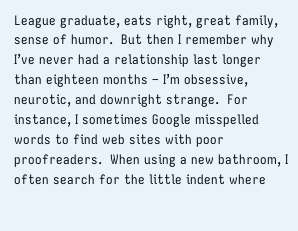League graduate, eats right, great family, sense of humor.  But then I remember why I’ve never had a relationship last longer than eighteen months – I’m obsessive, neurotic, and downright strange.  For instance, I sometimes Google misspelled words to find web sites with poor proofreaders.  When using a new bathroom, I often search for the little indent where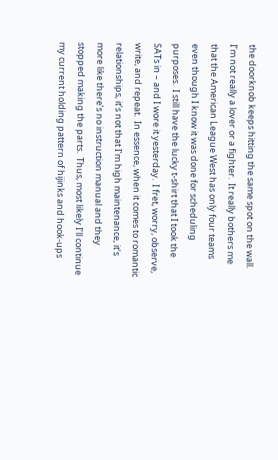the doorknob keeps hitting the same spot on the wall.  I’m not really a lover or a fighter.  It really bothers me that the American League West has only four teams even though I know it was done for scheduling purposes.  I still have the lucky t-shirt that I took the SATs in – and I wore it yesterday.  I fret, worry, observe, write, and repeat.  In essence, when it comes to romantic relationships, it’s not that I’m high maintenance, it’s more like there’s no instruction manual and they stopped making the parts.  Thus, most likely I’ll continue my current holding pattern of hijinks and hook-ups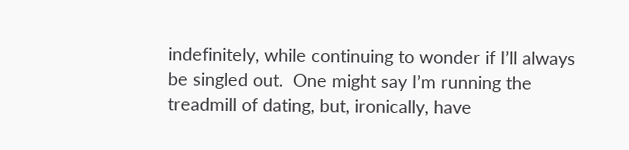indefinitely, while continuing to wonder if I’ll always be singled out.  One might say I’m running the treadmill of dating, but, ironically, have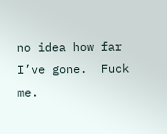no idea how far I’ve gone.  Fuck me.